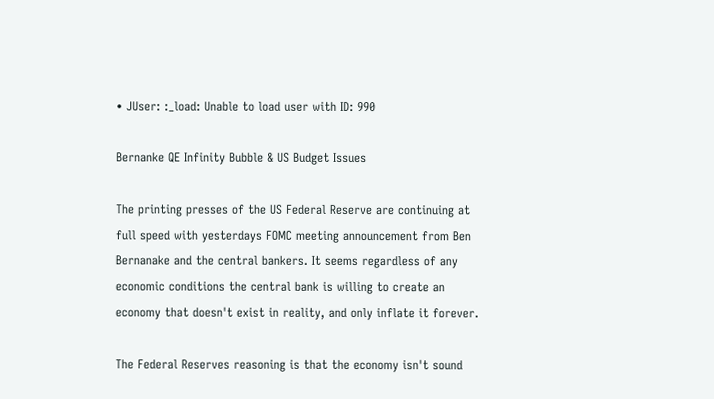• JUser: :_load: Unable to load user with ID: 990

Bernanke QE Infinity Bubble & US Budget Issues

The printing presses of the US Federal Reserve are continuing at full speed with yesterdays FOMC meeting announcement from Ben Bernanake and the central bankers. It seems regardless of any economic conditions the central bank is willing to create an economy that doesn't exist in reality, and only inflate it forever.

The Federal Reserves reasoning is that the economy isn't sound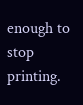enough to stop printing.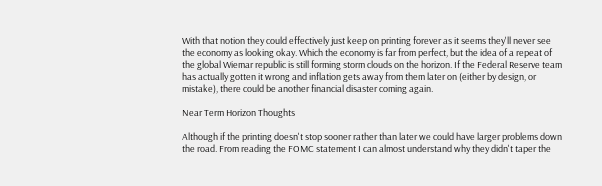With that notion they could effectively just keep on printing forever as it seems they'll never see the economy as looking okay. Which the economy is far from perfect, but the idea of a repeat of the global Wiemar republic is still forming storm clouds on the horizon. If the Federal Reserve team has actually gotten it wrong and inflation gets away from them later on (either by design, or mistake), there could be another financial disaster coming again.

Near Term Horizon Thoughts

Although if the printing doesn't stop sooner rather than later we could have larger problems down the road. From reading the FOMC statement I can almost understand why they didn't taper the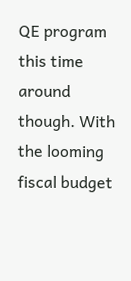QE program this time around though. With the looming fiscal budget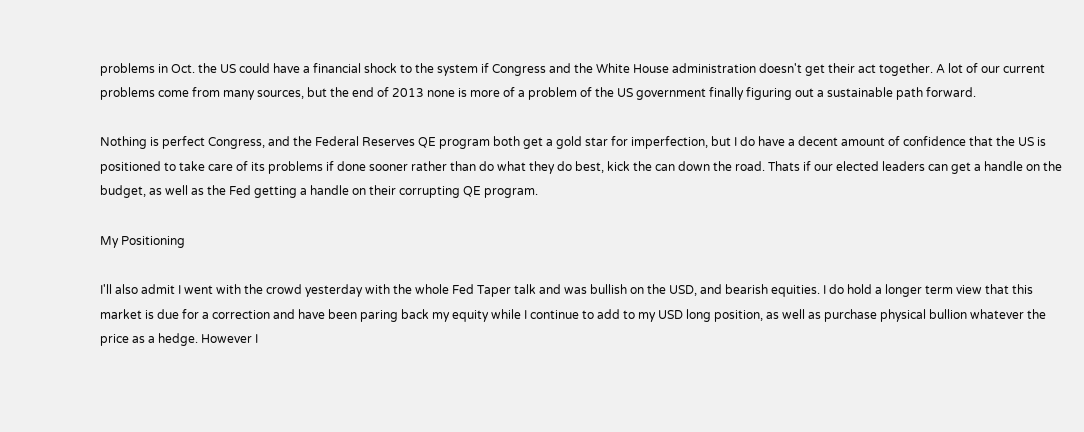problems in Oct. the US could have a financial shock to the system if Congress and the White House administration doesn't get their act together. A lot of our current problems come from many sources, but the end of 2013 none is more of a problem of the US government finally figuring out a sustainable path forward.

Nothing is perfect Congress, and the Federal Reserves QE program both get a gold star for imperfection, but I do have a decent amount of confidence that the US is positioned to take care of its problems if done sooner rather than do what they do best, kick the can down the road. Thats if our elected leaders can get a handle on the budget, as well as the Fed getting a handle on their corrupting QE program.

My Positioning

I'll also admit I went with the crowd yesterday with the whole Fed Taper talk and was bullish on the USD, and bearish equities. I do hold a longer term view that this market is due for a correction and have been paring back my equity while I continue to add to my USD long position, as well as purchase physical bullion whatever the price as a hedge. However I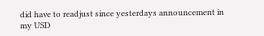did have to readjust since yesterdays announcement in my USD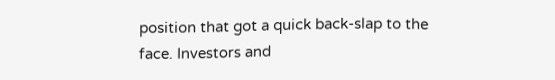position that got a quick back-slap to the face. Investors and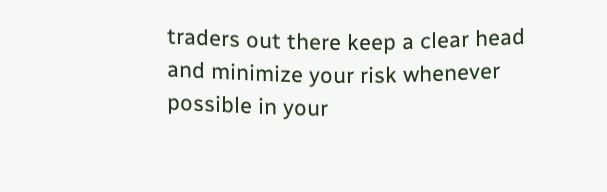traders out there keep a clear head and minimize your risk whenever possible in your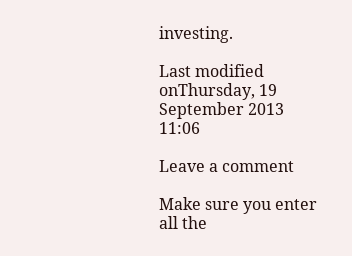investing.

Last modified onThursday, 19 September 2013 11:06

Leave a comment

Make sure you enter all the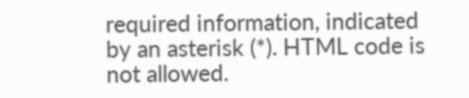required information, indicated by an asterisk (*). HTML code is not allowed.